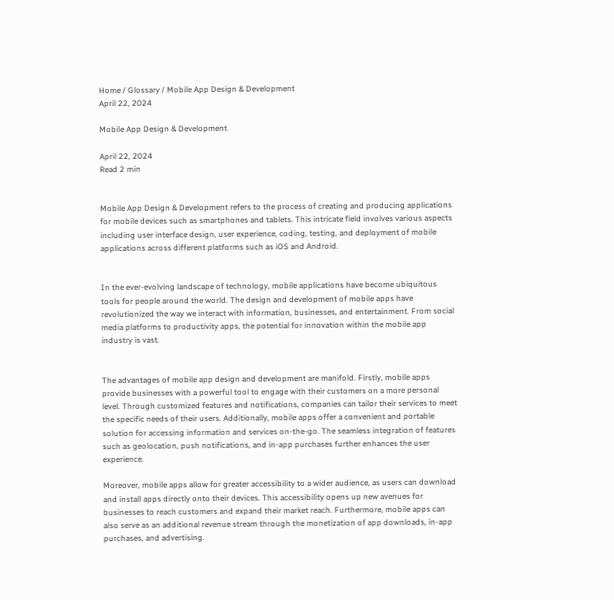Home / Glossary / Mobile App Design & Development
April 22, 2024

Mobile App Design & Development

April 22, 2024
Read 2 min


Mobile App Design & Development refers to the process of creating and producing applications for mobile devices such as smartphones and tablets. This intricate field involves various aspects including user interface design, user experience, coding, testing, and deployment of mobile applications across different platforms such as iOS and Android.


In the ever-evolving landscape of technology, mobile applications have become ubiquitous tools for people around the world. The design and development of mobile apps have revolutionized the way we interact with information, businesses, and entertainment. From social media platforms to productivity apps, the potential for innovation within the mobile app industry is vast.


The advantages of mobile app design and development are manifold. Firstly, mobile apps provide businesses with a powerful tool to engage with their customers on a more personal level. Through customized features and notifications, companies can tailor their services to meet the specific needs of their users. Additionally, mobile apps offer a convenient and portable solution for accessing information and services on-the-go. The seamless integration of features such as geolocation, push notifications, and in-app purchases further enhances the user experience.

Moreover, mobile apps allow for greater accessibility to a wider audience, as users can download and install apps directly onto their devices. This accessibility opens up new avenues for businesses to reach customers and expand their market reach. Furthermore, mobile apps can also serve as an additional revenue stream through the monetization of app downloads, in-app purchases, and advertising.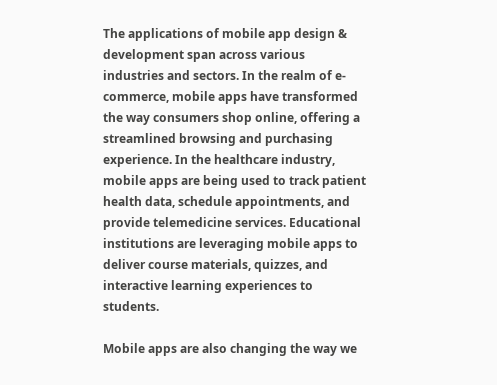The applications of mobile app design & development span across various industries and sectors. In the realm of e-commerce, mobile apps have transformed the way consumers shop online, offering a streamlined browsing and purchasing experience. In the healthcare industry, mobile apps are being used to track patient health data, schedule appointments, and provide telemedicine services. Educational institutions are leveraging mobile apps to deliver course materials, quizzes, and interactive learning experiences to students.

Mobile apps are also changing the way we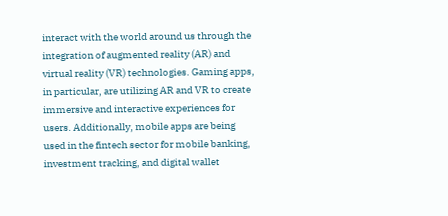interact with the world around us through the integration of augmented reality (AR) and virtual reality (VR) technologies. Gaming apps, in particular, are utilizing AR and VR to create immersive and interactive experiences for users. Additionally, mobile apps are being used in the fintech sector for mobile banking, investment tracking, and digital wallet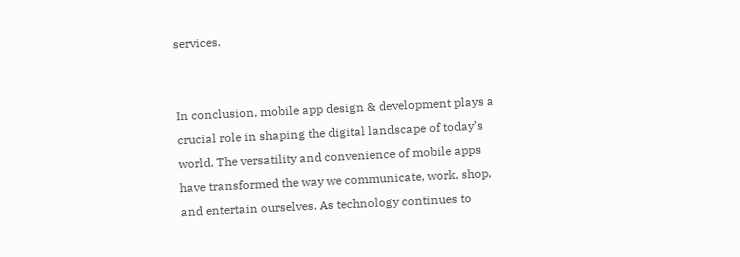services.


In conclusion, mobile app design & development plays a crucial role in shaping the digital landscape of today’s world. The versatility and convenience of mobile apps have transformed the way we communicate, work, shop, and entertain ourselves. As technology continues to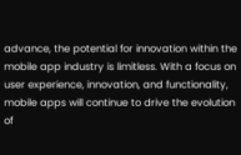advance, the potential for innovation within the mobile app industry is limitless. With a focus on user experience, innovation, and functionality, mobile apps will continue to drive the evolution of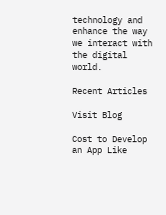technology and enhance the way we interact with the digital world.

Recent Articles

Visit Blog

Cost to Develop an App Like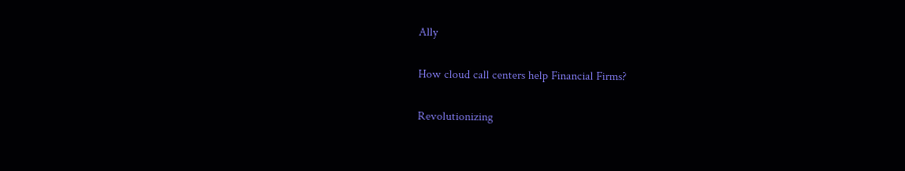Ally

How cloud call centers help Financial Firms?

Revolutionizing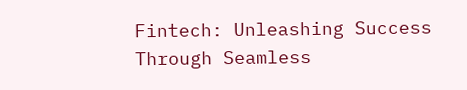Fintech: Unleashing Success Through Seamless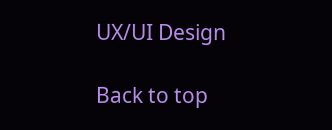UX/UI Design

Back to top